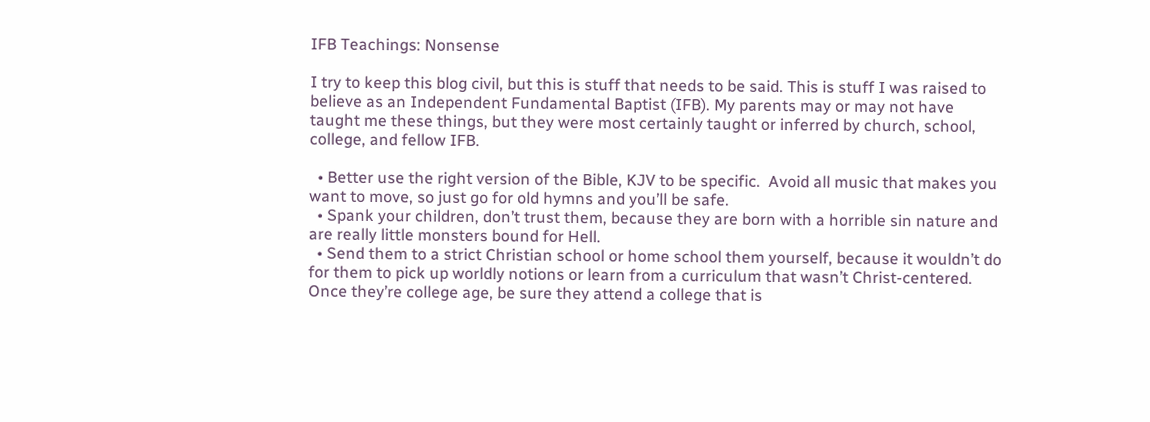IFB Teachings: Nonsense

I try to keep this blog civil, but this is stuff that needs to be said. This is stuff I was raised to believe as an Independent Fundamental Baptist (IFB). My parents may or may not have taught me these things, but they were most certainly taught or inferred by church, school, college, and fellow IFB.

  • Better use the right version of the Bible, KJV to be specific.  Avoid all music that makes you want to move, so just go for old hymns and you’ll be safe.
  • Spank your children, don’t trust them, because they are born with a horrible sin nature and are really little monsters bound for Hell.
  • Send them to a strict Christian school or home school them yourself, because it wouldn’t do for them to pick up worldly notions or learn from a curriculum that wasn’t Christ-centered. Once they’re college age, be sure they attend a college that is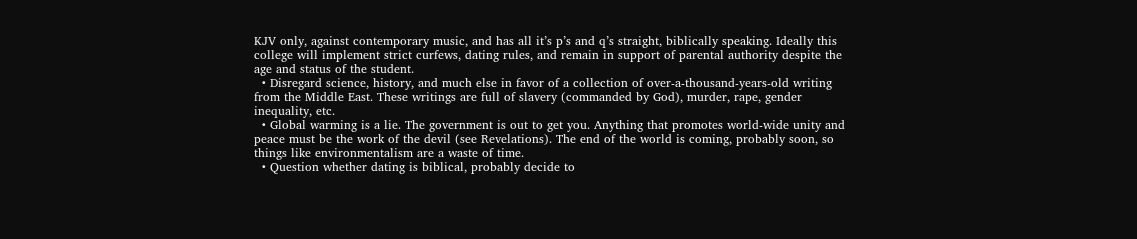KJV only, against contemporary music, and has all it’s p’s and q’s straight, biblically speaking. Ideally this college will implement strict curfews, dating rules, and remain in support of parental authority despite the age and status of the student.
  • Disregard science, history, and much else in favor of a collection of over-a-thousand-years-old writing from the Middle East. These writings are full of slavery (commanded by God), murder, rape, gender inequality, etc.
  • Global warming is a lie. The government is out to get you. Anything that promotes world-wide unity and peace must be the work of the devil (see Revelations). The end of the world is coming, probably soon, so things like environmentalism are a waste of time.
  • Question whether dating is biblical, probably decide to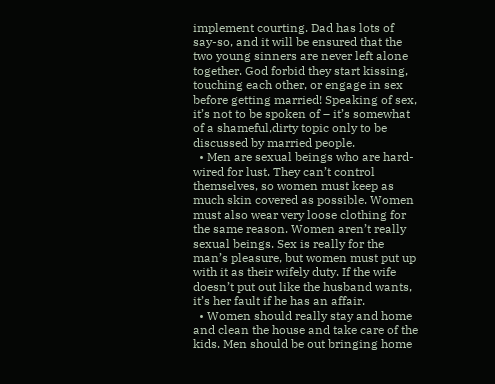implement courting. Dad has lots of say-so, and it will be ensured that the two young sinners are never left alone together. God forbid they start kissing, touching each other, or engage in sex before getting married! Speaking of sex, it’s not to be spoken of – it’s somewhat of a shameful,dirty topic only to be discussed by married people.
  • Men are sexual beings who are hard-wired for lust. They can’t control themselves, so women must keep as much skin covered as possible. Women must also wear very loose clothing for the same reason. Women aren’t really sexual beings. Sex is really for the man’s pleasure, but women must put up with it as their wifely duty. If the wife doesn’t put out like the husband wants, it’s her fault if he has an affair.
  • Women should really stay and home and clean the house and take care of the kids. Men should be out bringing home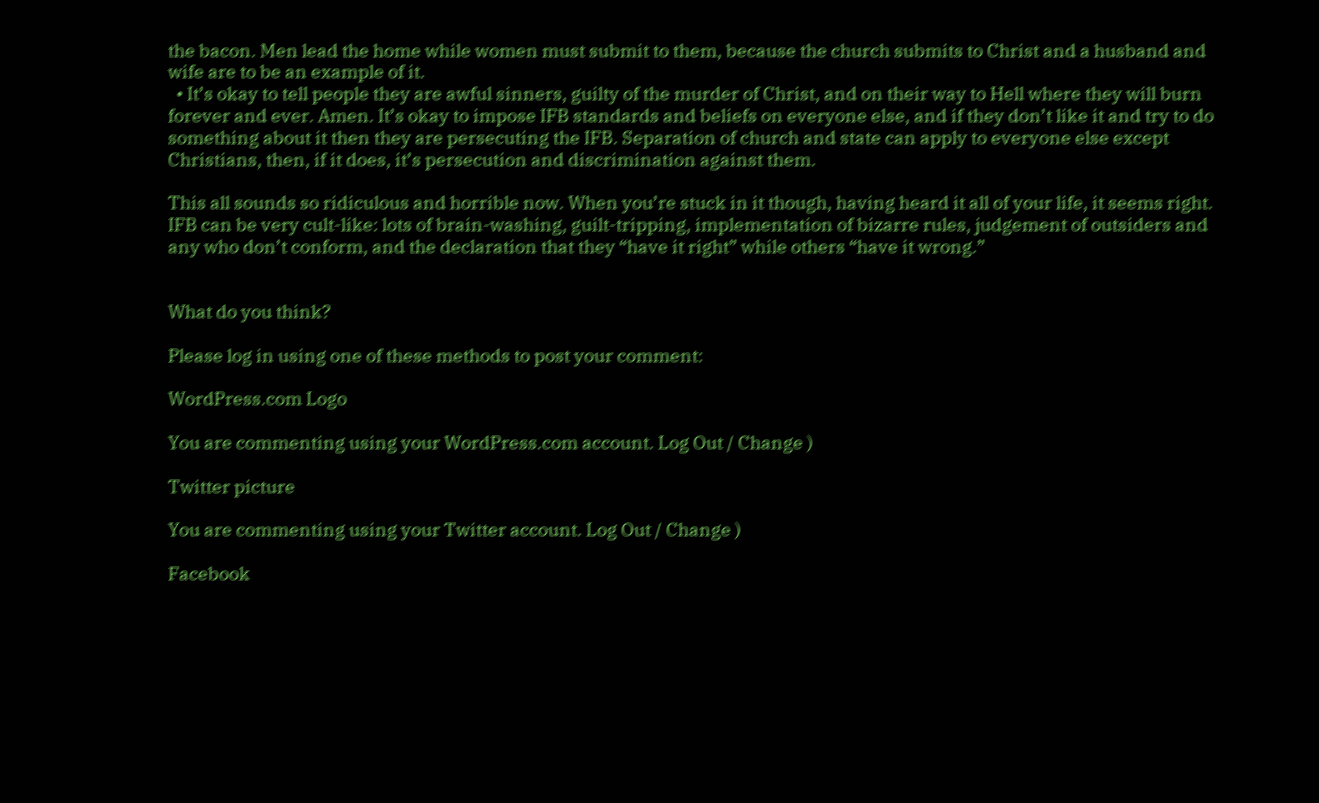the bacon. Men lead the home while women must submit to them, because the church submits to Christ and a husband and wife are to be an example of it.
  • It’s okay to tell people they are awful sinners, guilty of the murder of Christ, and on their way to Hell where they will burn forever and ever. Amen. It’s okay to impose IFB standards and beliefs on everyone else, and if they don’t like it and try to do something about it then they are persecuting the IFB. Separation of church and state can apply to everyone else except Christians, then, if it does, it’s persecution and discrimination against them.

This all sounds so ridiculous and horrible now. When you’re stuck in it though, having heard it all of your life, it seems right. IFB can be very cult-like: lots of brain-washing, guilt-tripping, implementation of bizarre rules, judgement of outsiders and any who don’t conform, and the declaration that they “have it right” while others “have it wrong.”


What do you think?

Please log in using one of these methods to post your comment:

WordPress.com Logo

You are commenting using your WordPress.com account. Log Out / Change )

Twitter picture

You are commenting using your Twitter account. Log Out / Change )

Facebook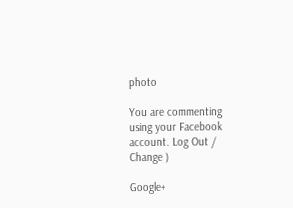photo

You are commenting using your Facebook account. Log Out / Change )

Google+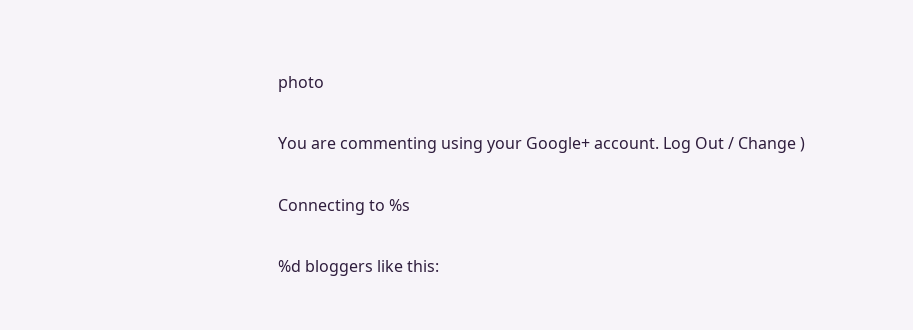photo

You are commenting using your Google+ account. Log Out / Change )

Connecting to %s

%d bloggers like this: